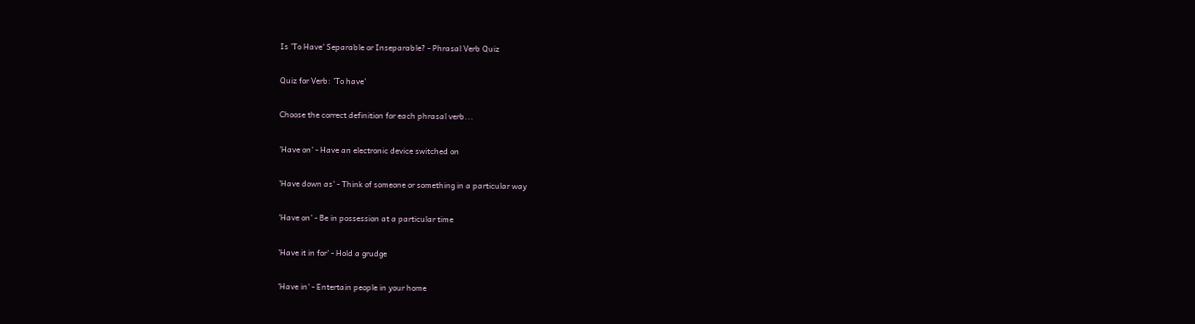Is 'To Have' Separable or Inseparable? - Phrasal Verb Quiz

Quiz for Verb: 'To have'

Choose the correct definition for each phrasal verb...

'Have on' - Have an electronic device switched on

'Have down as' - Think of someone or something in a particular way

'Have on' - Be in possession at a particular time

'Have it in for' - Hold a grudge

'Have in' - Entertain people in your home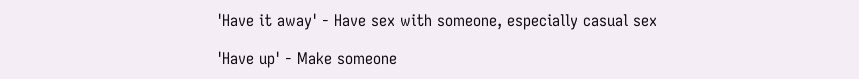'Have it away' - Have sex with someone, especially casual sex

'Have up' - Make someone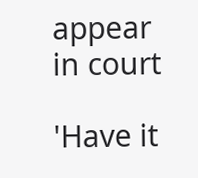appear in court

'Have it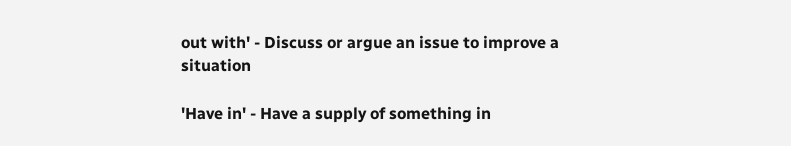out with' - Discuss or argue an issue to improve a situation

'Have in' - Have a supply of something in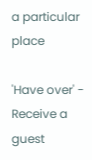a particular place

'Have over' - Receive a guest